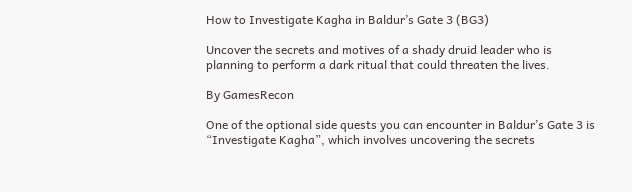How to Investigate Kagha in Baldur’s Gate 3 (BG3)

Uncover the secrets and motives of a shady druid leader who is planning to perform a dark ritual that could threaten the lives.

By GamesRecon

One of the optional side quests you can encounter in Baldur’s Gate 3 is “Investigate Kagha”, which involves uncovering the secrets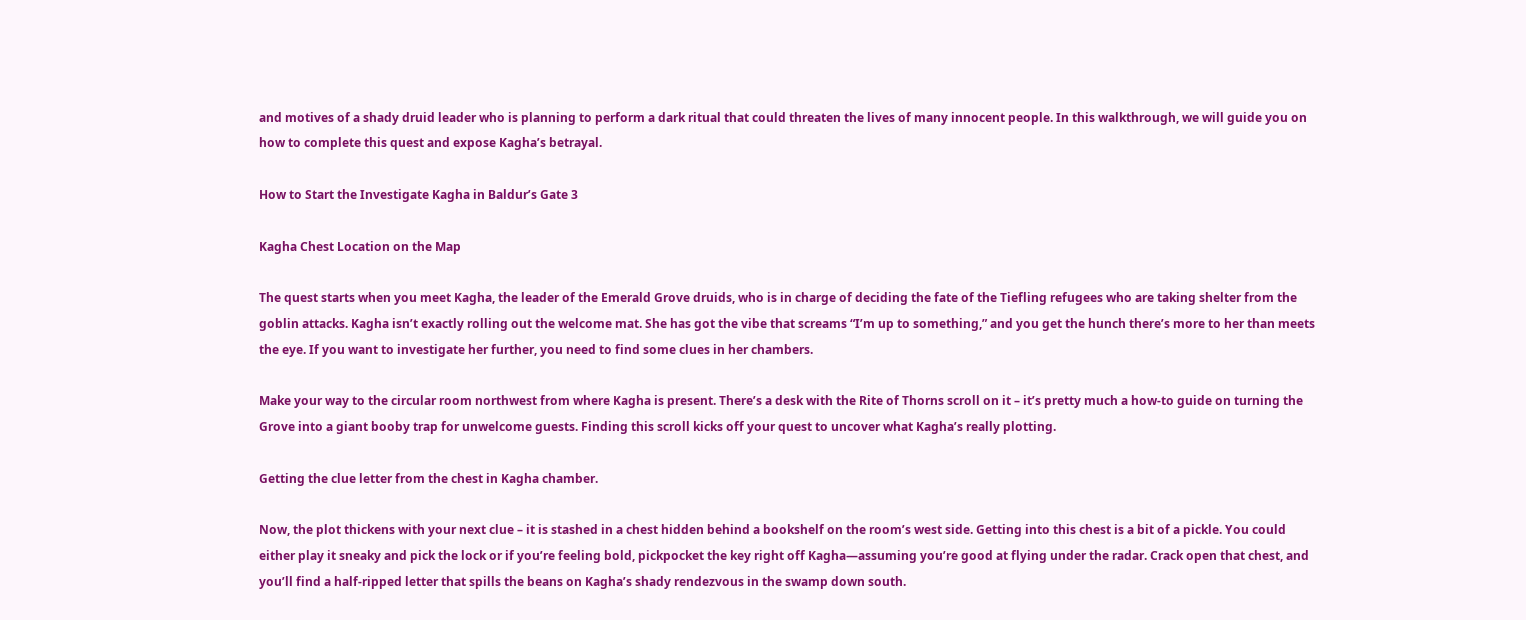and motives of a shady druid leader who is planning to perform a dark ritual that could threaten the lives of many innocent people. In this walkthrough, we will guide you on how to complete this quest and expose Kagha’s betrayal.

How to Start the Investigate Kagha in Baldur’s Gate 3

Kagha Chest Location on the Map

The quest starts when you meet Kagha, the leader of the Emerald Grove druids, who is in charge of deciding the fate of the Tiefling refugees who are taking shelter from the goblin attacks. Kagha isn’t exactly rolling out the welcome mat. She has got the vibe that screams “I’m up to something,” and you get the hunch there’s more to her than meets the eye. If you want to investigate her further, you need to find some clues in her chambers.

Make your way to the circular room northwest from where Kagha is present. There’s a desk with the Rite of Thorns scroll on it – it’s pretty much a how-to guide on turning the Grove into a giant booby trap for unwelcome guests. Finding this scroll kicks off your quest to uncover what Kagha’s really plotting.

Getting the clue letter from the chest in Kagha chamber.

Now, the plot thickens with your next clue – it is stashed in a chest hidden behind a bookshelf on the room’s west side. Getting into this chest is a bit of a pickle. You could either play it sneaky and pick the lock or if you’re feeling bold, pickpocket the key right off Kagha—assuming you’re good at flying under the radar. Crack open that chest, and you’ll find a half-ripped letter that spills the beans on Kagha’s shady rendezvous in the swamp down south.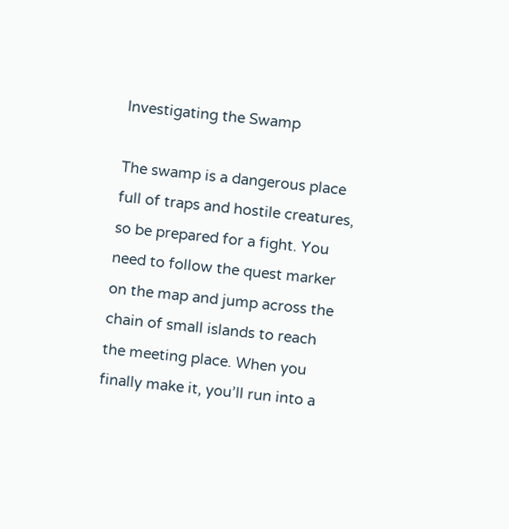Investigating the Swamp

The swamp is a dangerous place full of traps and hostile creatures, so be prepared for a fight. You need to follow the quest marker on the map and jump across the chain of small islands to reach the meeting place. When you finally make it, you’ll run into a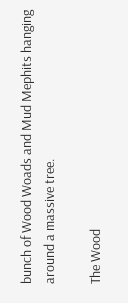bunch of Wood Woads and Mud Mephits hanging around a massive tree.

The Wood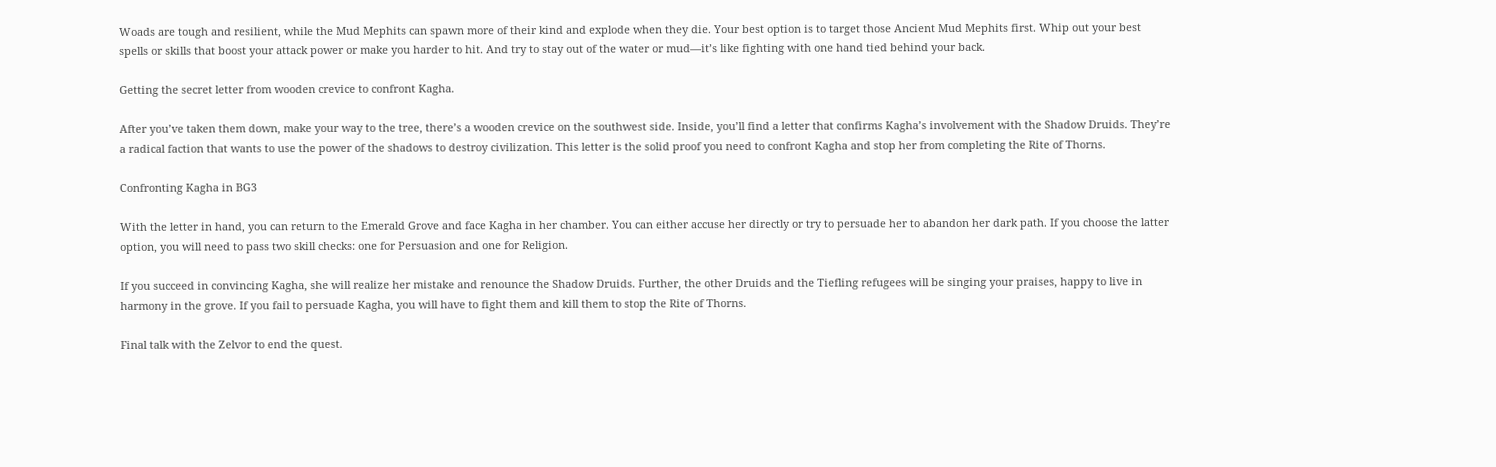Woads are tough and resilient, while the Mud Mephits can spawn more of their kind and explode when they die. Your best option is to target those Ancient Mud Mephits first. Whip out your best spells or skills that boost your attack power or make you harder to hit. And try to stay out of the water or mud—it’s like fighting with one hand tied behind your back.

Getting the secret letter from wooden crevice to confront Kagha.

After you’ve taken them down, make your way to the tree, there’s a wooden crevice on the southwest side. Inside, you’ll find a letter that confirms Kagha’s involvement with the Shadow Druids. They’re a radical faction that wants to use the power of the shadows to destroy civilization. This letter is the solid proof you need to confront Kagha and stop her from completing the Rite of Thorns.

Confronting Kagha in BG3

With the letter in hand, you can return to the Emerald Grove and face Kagha in her chamber. You can either accuse her directly or try to persuade her to abandon her dark path. If you choose the latter option, you will need to pass two skill checks: one for Persuasion and one for Religion.

If you succeed in convincing Kagha, she will realize her mistake and renounce the Shadow Druids. Further, the other Druids and the Tiefling refugees will be singing your praises, happy to live in harmony in the grove. If you fail to persuade Kagha, you will have to fight them and kill them to stop the Rite of Thorns.

Final talk with the Zelvor to end the quest.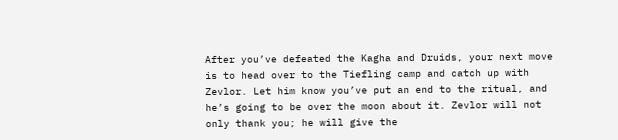After you’ve defeated the Kagha and Druids, your next move is to head over to the Tiefling camp and catch up with Zevlor. Let him know you’ve put an end to the ritual, and he’s going to be over the moon about it. Zevlor will not only thank you; he will give the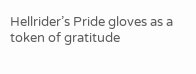Hellrider’s Pride gloves as a token of gratitude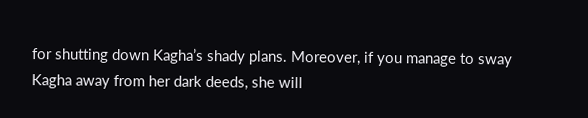for shutting down Kagha’s shady plans. Moreover, if you manage to sway Kagha away from her dark deeds, she will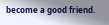become a good friend.